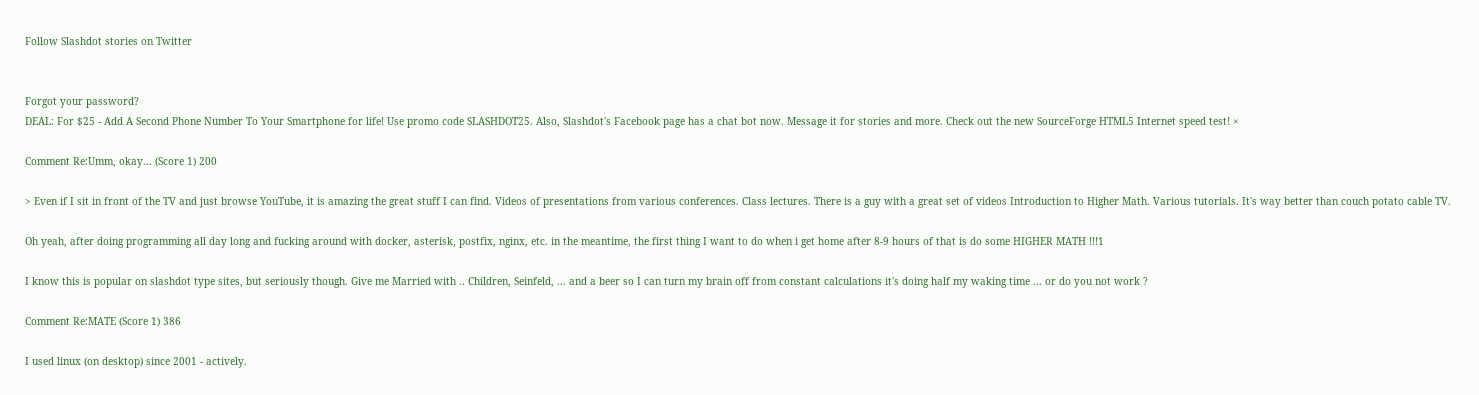Follow Slashdot stories on Twitter


Forgot your password?
DEAL: For $25 - Add A Second Phone Number To Your Smartphone for life! Use promo code SLASHDOT25. Also, Slashdot's Facebook page has a chat bot now. Message it for stories and more. Check out the new SourceForge HTML5 Internet speed test! ×

Comment Re:Umm, okay... (Score 1) 200

> Even if I sit in front of the TV and just browse YouTube, it is amazing the great stuff I can find. Videos of presentations from various conferences. Class lectures. There is a guy with a great set of videos Introduction to Higher Math. Various tutorials. It's way better than couch potato cable TV.

Oh yeah, after doing programming all day long and fucking around with docker, asterisk, postfix, nginx, etc. in the meantime, the first thing I want to do when i get home after 8-9 hours of that is do some HIGHER MATH !!!1

I know this is popular on slashdot type sites, but seriously though. Give me Married with .. Children, Seinfeld, ... and a beer so I can turn my brain off from constant calculations it's doing half my waking time ... or do you not work ?

Comment Re:MATE (Score 1) 386

I used linux (on desktop) since 2001 - actively.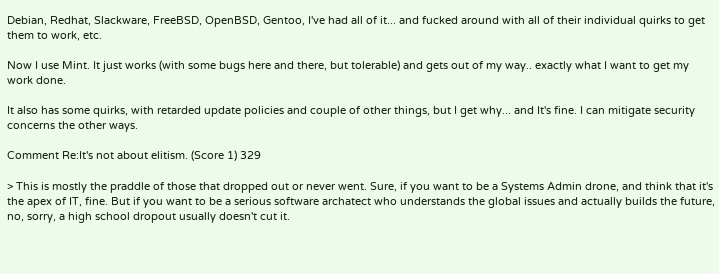Debian, Redhat, Slackware, FreeBSD, OpenBSD, Gentoo, I've had all of it... and fucked around with all of their individual quirks to get them to work, etc.

Now I use Mint. It just works (with some bugs here and there, but tolerable) and gets out of my way.. exactly what I want to get my work done.

It also has some quirks, with retarded update policies and couple of other things, but I get why... and It's fine. I can mitigate security concerns the other ways.

Comment Re:It's not about elitism. (Score 1) 329

> This is mostly the praddle of those that dropped out or never went. Sure, if you want to be a Systems Admin drone, and think that it's the apex of IT, fine. But if you want to be a serious software archatect who understands the global issues and actually builds the future, no, sorry, a high school dropout usually doesn't cut it.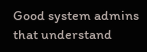Good system admins that understand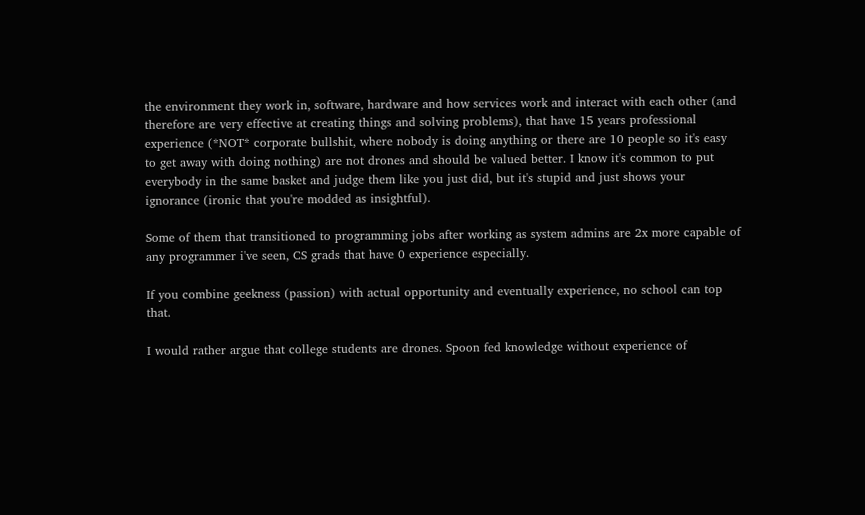the environment they work in, software, hardware and how services work and interact with each other (and therefore are very effective at creating things and solving problems), that have 15 years professional experience (*NOT* corporate bullshit, where nobody is doing anything or there are 10 people so it's easy to get away with doing nothing) are not drones and should be valued better. I know it's common to put everybody in the same basket and judge them like you just did, but it's stupid and just shows your ignorance (ironic that you're modded as insightful).

Some of them that transitioned to programming jobs after working as system admins are 2x more capable of any programmer i've seen, CS grads that have 0 experience especially.

If you combine geekness (passion) with actual opportunity and eventually experience, no school can top that.

I would rather argue that college students are drones. Spoon fed knowledge without experience of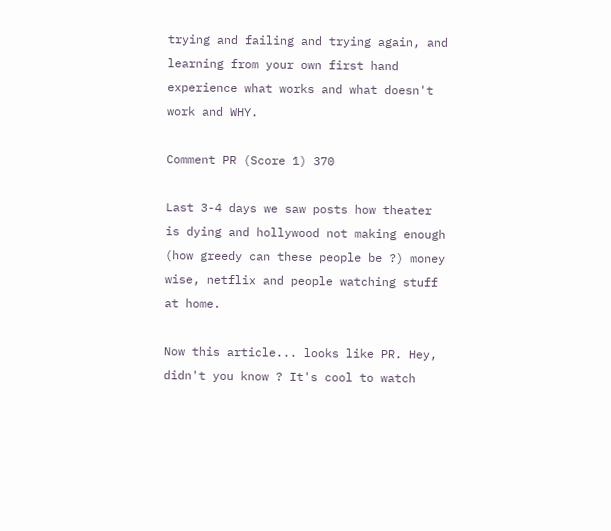trying and failing and trying again, and learning from your own first hand experience what works and what doesn't work and WHY.

Comment PR (Score 1) 370

Last 3-4 days we saw posts how theater is dying and hollywood not making enough (how greedy can these people be ?) money wise, netflix and people watching stuff at home.

Now this article... looks like PR. Hey, didn't you know ? It's cool to watch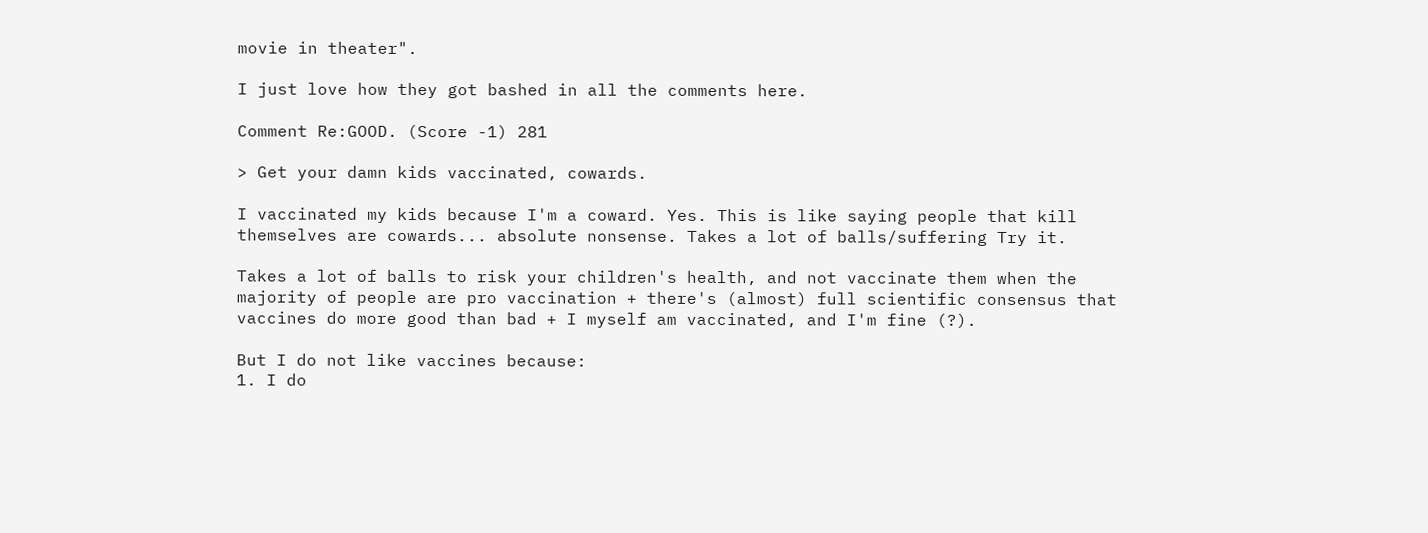movie in theater".

I just love how they got bashed in all the comments here.

Comment Re:GOOD. (Score -1) 281

> Get your damn kids vaccinated, cowards.

I vaccinated my kids because I'm a coward. Yes. This is like saying people that kill themselves are cowards... absolute nonsense. Takes a lot of balls/suffering Try it.

Takes a lot of balls to risk your children's health, and not vaccinate them when the majority of people are pro vaccination + there's (almost) full scientific consensus that vaccines do more good than bad + I myself am vaccinated, and I'm fine (?).

But I do not like vaccines because:
1. I do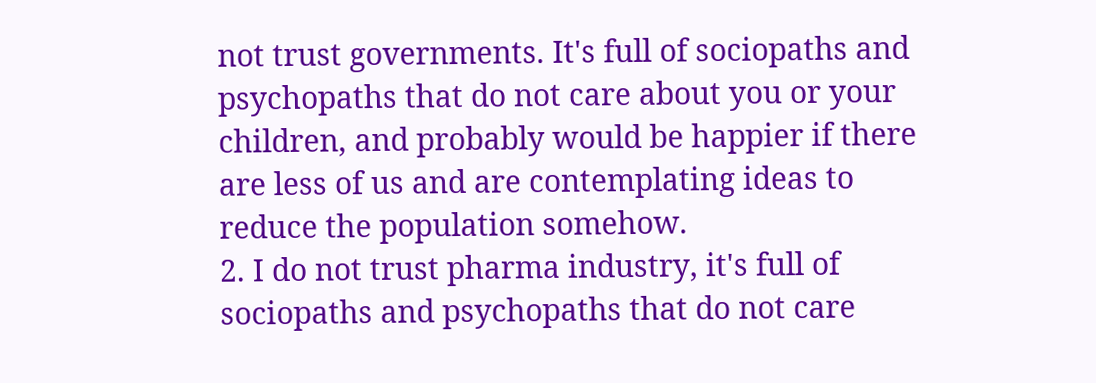not trust governments. It's full of sociopaths and psychopaths that do not care about you or your children, and probably would be happier if there are less of us and are contemplating ideas to reduce the population somehow.
2. I do not trust pharma industry, it's full of sociopaths and psychopaths that do not care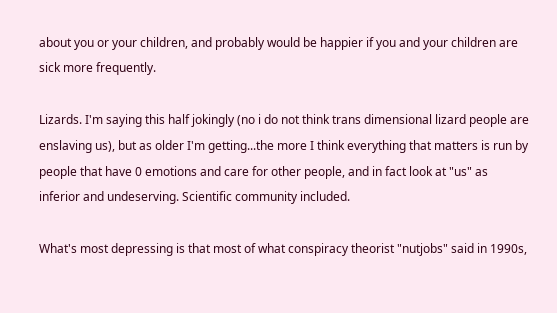about you or your children, and probably would be happier if you and your children are sick more frequently.

Lizards. I'm saying this half jokingly (no i do not think trans dimensional lizard people are enslaving us), but as older I'm getting...the more I think everything that matters is run by people that have 0 emotions and care for other people, and in fact look at "us" as inferior and undeserving. Scientific community included.

What's most depressing is that most of what conspiracy theorist "nutjobs" said in 1990s,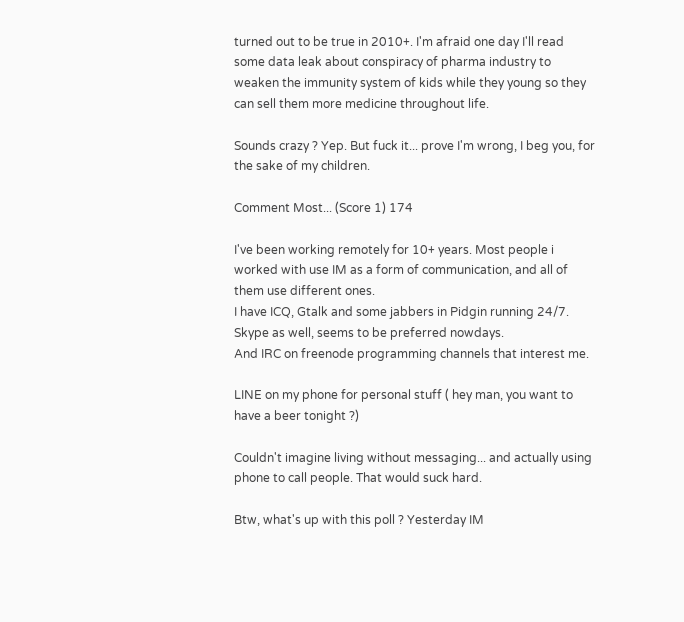turned out to be true in 2010+. I'm afraid one day I'll read some data leak about conspiracy of pharma industry to weaken the immunity system of kids while they young so they can sell them more medicine throughout life.

Sounds crazy ? Yep. But fuck it... prove I'm wrong, I beg you, for the sake of my children.

Comment Most... (Score 1) 174

I've been working remotely for 10+ years. Most people i worked with use IM as a form of communication, and all of them use different ones.
I have ICQ, Gtalk and some jabbers in Pidgin running 24/7.
Skype as well, seems to be preferred nowdays.
And IRC on freenode programming channels that interest me.

LINE on my phone for personal stuff ( hey man, you want to have a beer tonight ?)

Couldn't imagine living without messaging... and actually using phone to call people. That would suck hard.

Btw, what's up with this poll ? Yesterday IM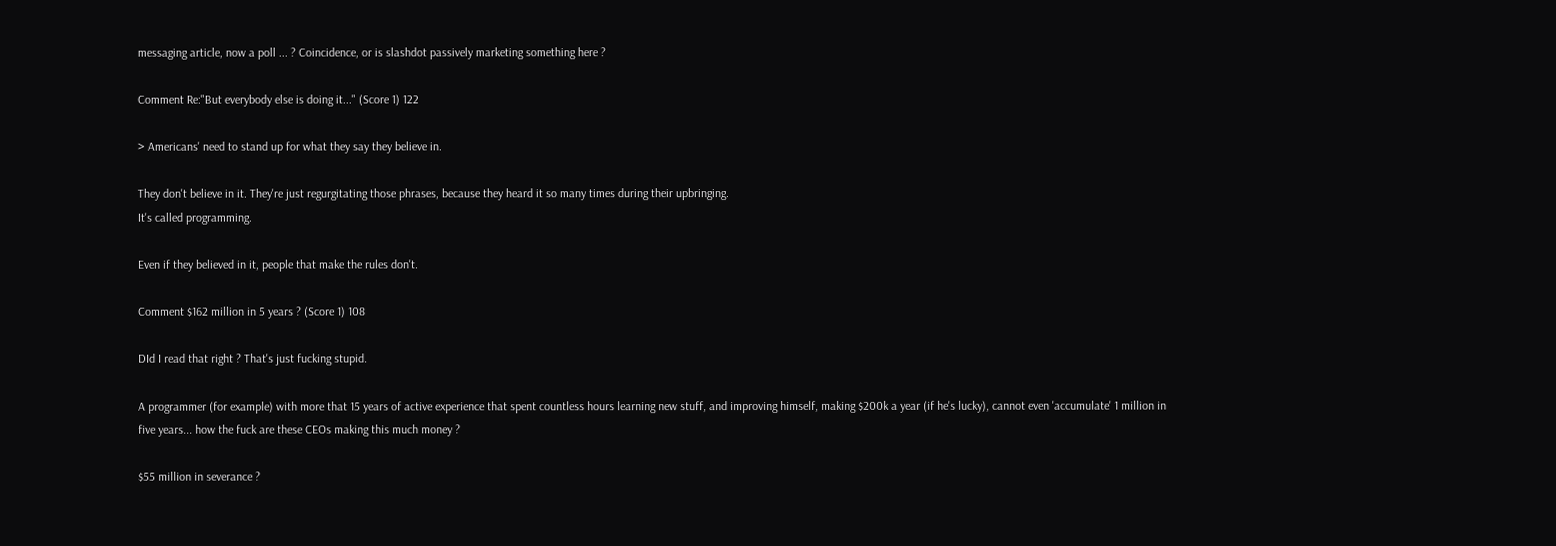messaging article, now a poll ... ? Coincidence, or is slashdot passively marketing something here ?

Comment Re:"But everybody else is doing it..." (Score 1) 122

> Americans' need to stand up for what they say they believe in.

They don't believe in it. They're just regurgitating those phrases, because they heard it so many times during their upbringing.
It's called programming.

Even if they believed in it, people that make the rules don't.

Comment $162 million in 5 years ? (Score 1) 108

DId I read that right ? That's just fucking stupid.

A programmer (for example) with more that 15 years of active experience that spent countless hours learning new stuff, and improving himself, making $200k a year (if he's lucky), cannot even 'accumulate' 1 million in five years... how the fuck are these CEOs making this much money ?

$55 million in severance ?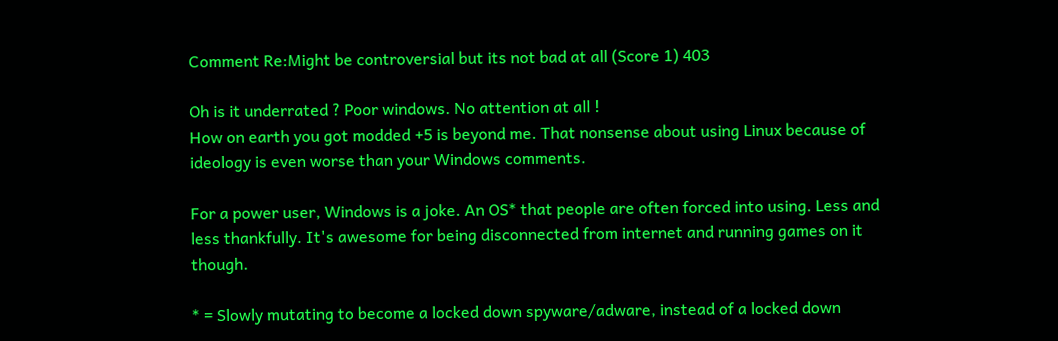Comment Re:Might be controversial but its not bad at all (Score 1) 403

Oh is it underrated ? Poor windows. No attention at all !
How on earth you got modded +5 is beyond me. That nonsense about using Linux because of ideology is even worse than your Windows comments.

For a power user, Windows is a joke. An OS* that people are often forced into using. Less and less thankfully. It's awesome for being disconnected from internet and running games on it though.

* = Slowly mutating to become a locked down spyware/adware, instead of a locked down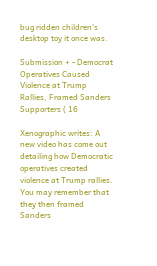bug ridden children's desktop toy it once was.

Submission + - Democrat Operatives Caused Violence at Trump Rallies, Framed Sanders Supporters ( 16

Xenographic writes: A new video has come out detailing how Democratic operatives created violence at Trump rallies. You may remember that they then framed Sanders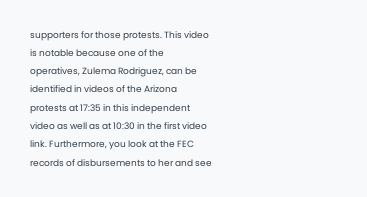supporters for those protests. This video is notable because one of the operatives, Zulema Rodriguez, can be identified in videos of the Arizona protests at 17:35 in this independent video as well as at 10:30 in the first video link. Furthermore, you look at the FEC records of disbursements to her and see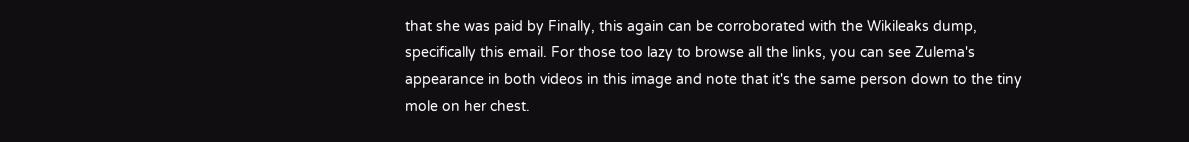that she was paid by Finally, this again can be corroborated with the Wikileaks dump, specifically this email. For those too lazy to browse all the links, you can see Zulema's appearance in both videos in this image and note that it's the same person down to the tiny mole on her chest.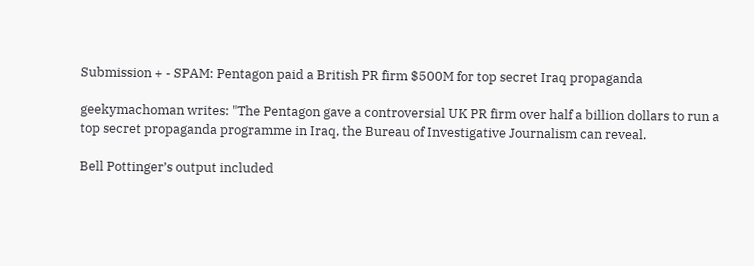Submission + - SPAM: Pentagon paid a British PR firm $500M for top secret Iraq propaganda

geekymachoman writes: "The Pentagon gave a controversial UK PR firm over half a billion dollars to run a top secret propaganda programme in Iraq, the Bureau of Investigative Journalism can reveal.

Bell Pottinger’s output included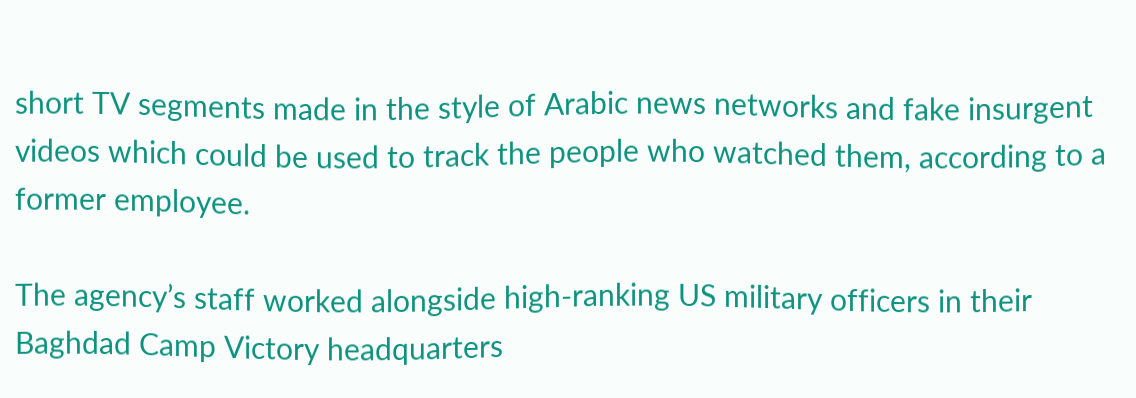short TV segments made in the style of Arabic news networks and fake insurgent videos which could be used to track the people who watched them, according to a former employee.

The agency’s staff worked alongside high-ranking US military officers in their Baghdad Camp Victory headquarters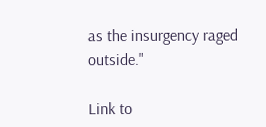as the insurgency raged outside."

Link to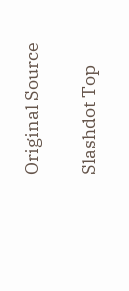Original Source

Slashdot Top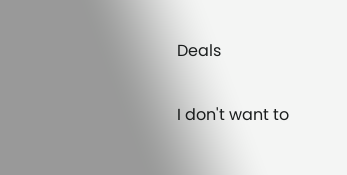Deals

I don't want to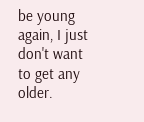be young again, I just don't want to get any older.